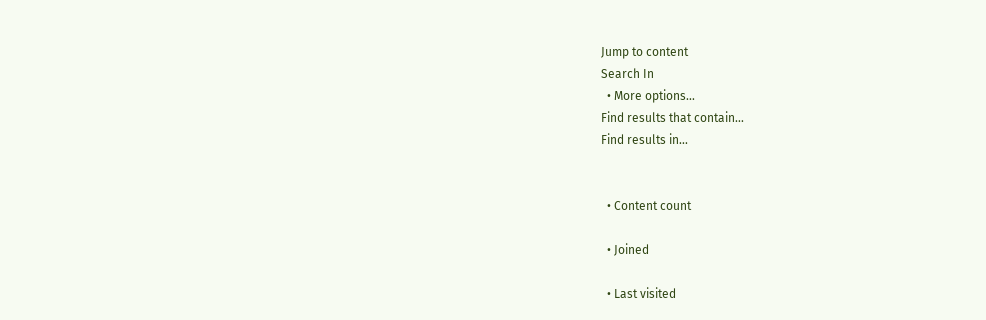Jump to content
Search In
  • More options...
Find results that contain...
Find results in...


  • Content count

  • Joined

  • Last visited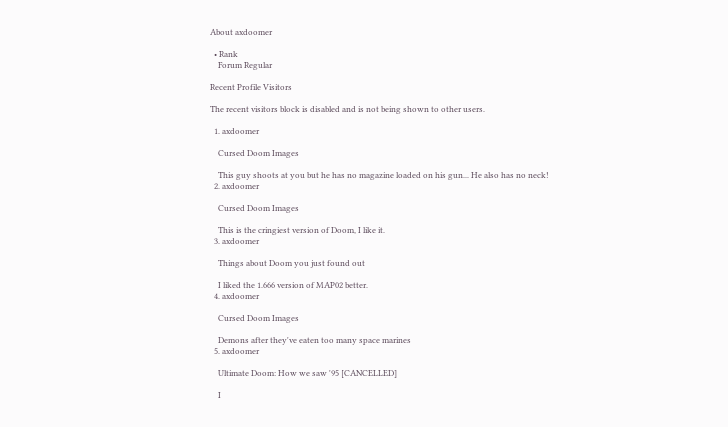About axdoomer

  • Rank
    Forum Regular

Recent Profile Visitors

The recent visitors block is disabled and is not being shown to other users.

  1. axdoomer

    Cursed Doom Images

    This guy shoots at you but he has no magazine loaded on his gun... He also has no neck!
  2. axdoomer

    Cursed Doom Images

    This is the cringiest version of Doom, I like it.
  3. axdoomer

    Things about Doom you just found out

    I liked the 1.666 version of MAP02 better.
  4. axdoomer

    Cursed Doom Images

    Demons after they've eaten too many space marines
  5. axdoomer

    Ultimate Doom: How we saw '95 [CANCELLED]

    I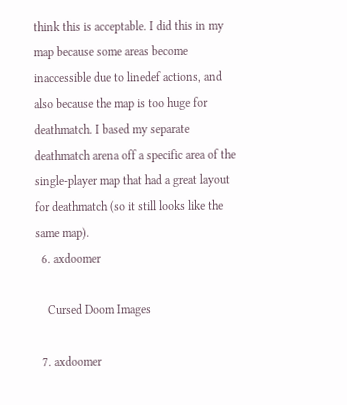think this is acceptable. I did this in my map because some areas become inaccessible due to linedef actions, and also because the map is too huge for deathmatch. I based my separate deathmatch arena off a specific area of the single-player map that had a great layout for deathmatch (so it still looks like the same map).
  6. axdoomer

    Cursed Doom Images

  7. axdoomer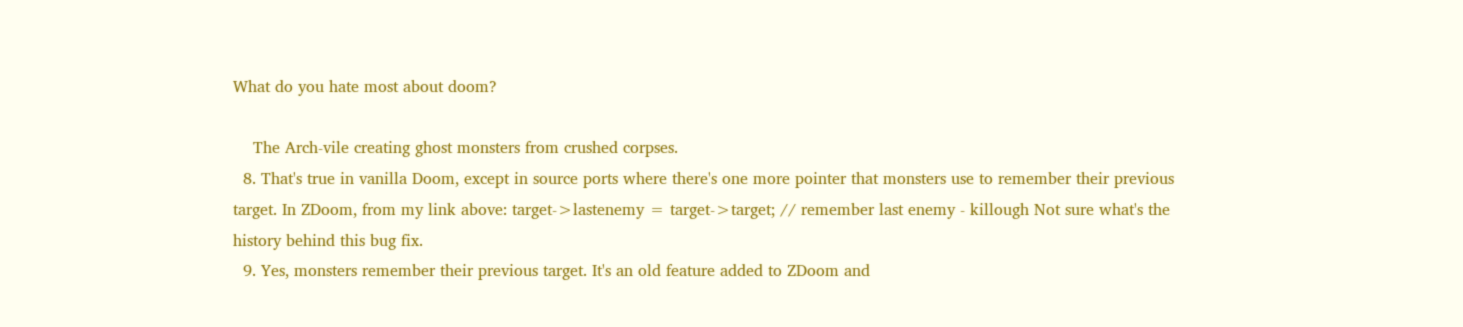What do you hate most about doom?

    The Arch-vile creating ghost monsters from crushed corpses.
  8. That's true in vanilla Doom, except in source ports where there's one more pointer that monsters use to remember their previous target. In ZDoom, from my link above: target->lastenemy = target->target; // remember last enemy - killough Not sure what's the history behind this bug fix.
  9. Yes, monsters remember their previous target. It's an old feature added to ZDoom and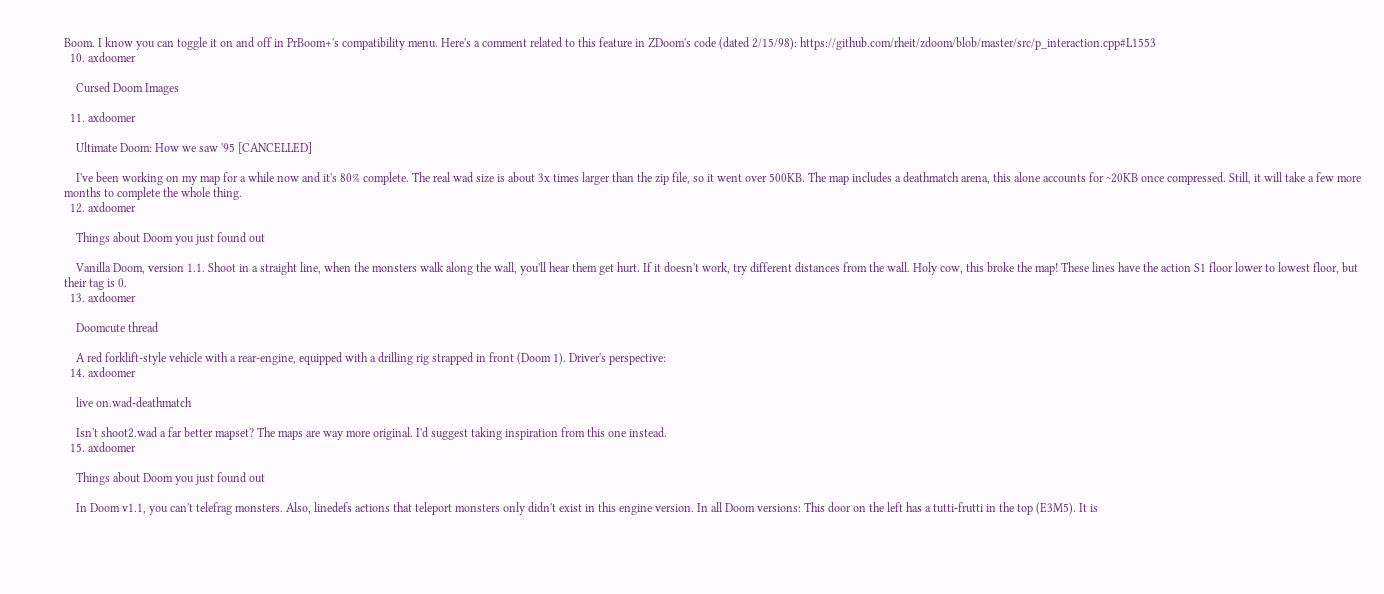Boom. I know you can toggle it on and off in PrBoom+'s compatibility menu. Here's a comment related to this feature in ZDoom's code (dated 2/15/98): https://github.com/rheit/zdoom/blob/master/src/p_interaction.cpp#L1553
  10. axdoomer

    Cursed Doom Images

  11. axdoomer

    Ultimate Doom: How we saw '95 [CANCELLED]

    I've been working on my map for a while now and it's 80% complete. The real wad size is about 3x times larger than the zip file, so it went over 500KB. The map includes a deathmatch arena, this alone accounts for ~20KB once compressed. Still, it will take a few more months to complete the whole thing.
  12. axdoomer

    Things about Doom you just found out

    Vanilla Doom, version 1.1. Shoot in a straight line, when the monsters walk along the wall, you'll hear them get hurt. If it doesn't work, try different distances from the wall. Holy cow, this broke the map! These lines have the action S1 floor lower to lowest floor, but their tag is 0.
  13. axdoomer

    Doomcute thread

    A red forklift-style vehicle with a rear-engine, equipped with a drilling rig strapped in front (Doom 1). Driver's perspective:
  14. axdoomer

    live on.wad-deathmatch

    Isn't shoot2.wad a far better mapset? The maps are way more original. I'd suggest taking inspiration from this one instead.
  15. axdoomer

    Things about Doom you just found out

    In Doom v1.1, you can't telefrag monsters. Also, linedefs actions that teleport monsters only didn't exist in this engine version. In all Doom versions: This door on the left has a tutti-frutti in the top (E3M5). It is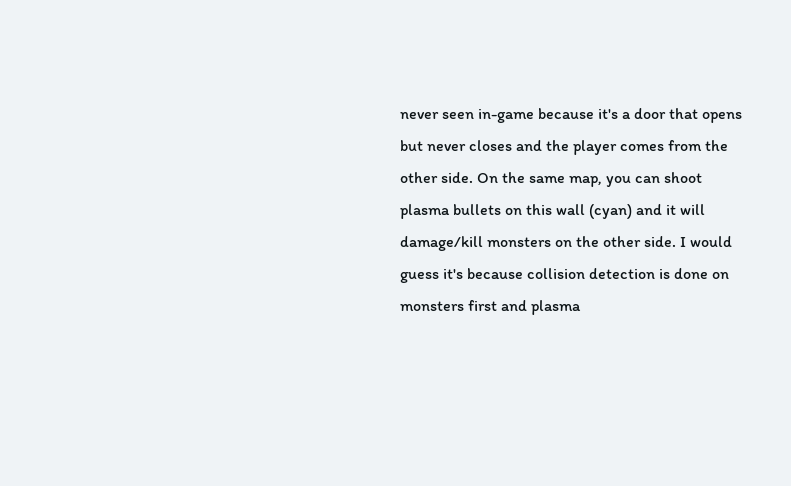never seen in-game because it's a door that opens but never closes and the player comes from the other side. On the same map, you can shoot plasma bullets on this wall (cyan) and it will damage/kill monsters on the other side. I would guess it's because collision detection is done on monsters first and plasma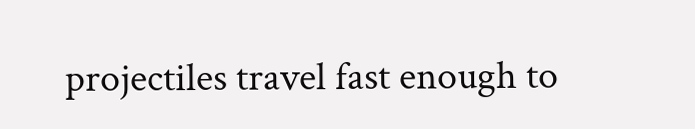projectiles travel fast enough to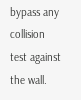bypass any collision test against the wall.